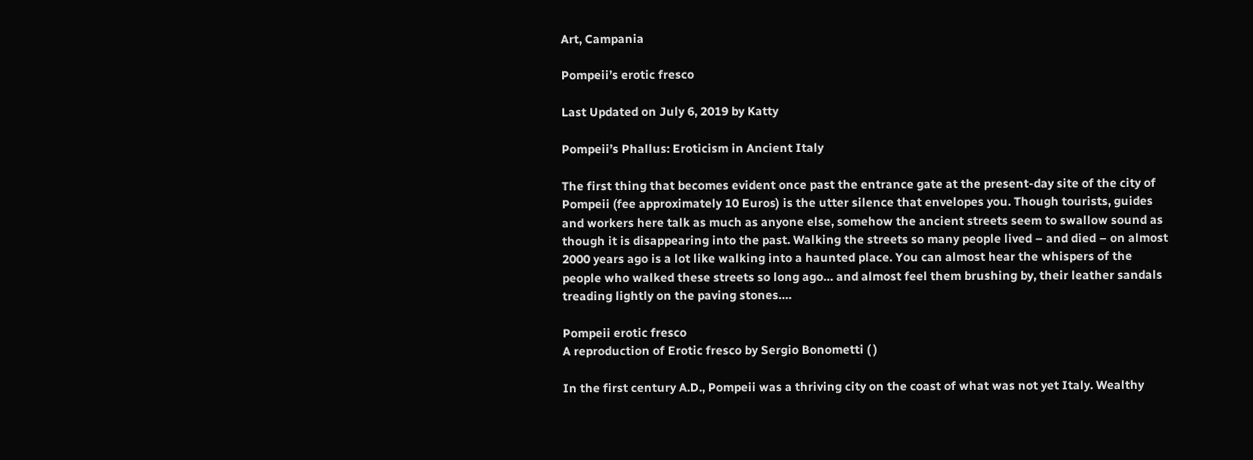Art, Campania

Pompeii’s erotic fresco

Last Updated on July 6, 2019 by Katty

Pompeii’s Phallus: Eroticism in Ancient Italy

The first thing that becomes evident once past the entrance gate at the present-day site of the city of Pompeii (fee approximately 10 Euros) is the utter silence that envelopes you. Though tourists, guides and workers here talk as much as anyone else, somehow the ancient streets seem to swallow sound as though it is disappearing into the past. Walking the streets so many people lived – and died – on almost 2000 years ago is a lot like walking into a haunted place. You can almost hear the whispers of the people who walked these streets so long ago… and almost feel them brushing by, their leather sandals treading lightly on the paving stones….

Pompeii erotic fresco
A reproduction of Erotic fresco by Sergio Bonometti ( )

In the first century A.D., Pompeii was a thriving city on the coast of what was not yet Italy. Wealthy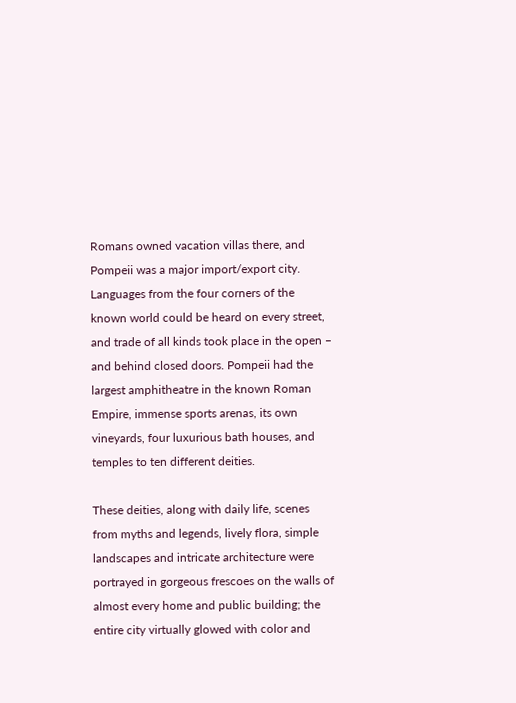Romans owned vacation villas there, and Pompeii was a major import/export city. Languages from the four corners of the known world could be heard on every street, and trade of all kinds took place in the open – and behind closed doors. Pompeii had the largest amphitheatre in the known Roman Empire, immense sports arenas, its own vineyards, four luxurious bath houses, and temples to ten different deities.

These deities, along with daily life, scenes from myths and legends, lively flora, simple landscapes and intricate architecture were portrayed in gorgeous frescoes on the walls of almost every home and public building; the entire city virtually glowed with color and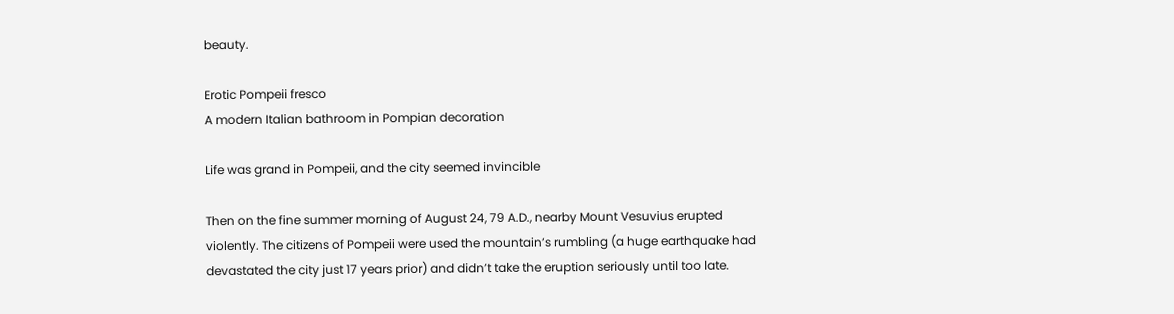beauty.

Erotic Pompeii fresco
A modern Italian bathroom in Pompian decoration

Life was grand in Pompeii, and the city seemed invincible

Then on the fine summer morning of August 24, 79 A.D., nearby Mount Vesuvius erupted violently. The citizens of Pompeii were used the mountain’s rumbling (a huge earthquake had devastated the city just 17 years prior) and didn’t take the eruption seriously until too late.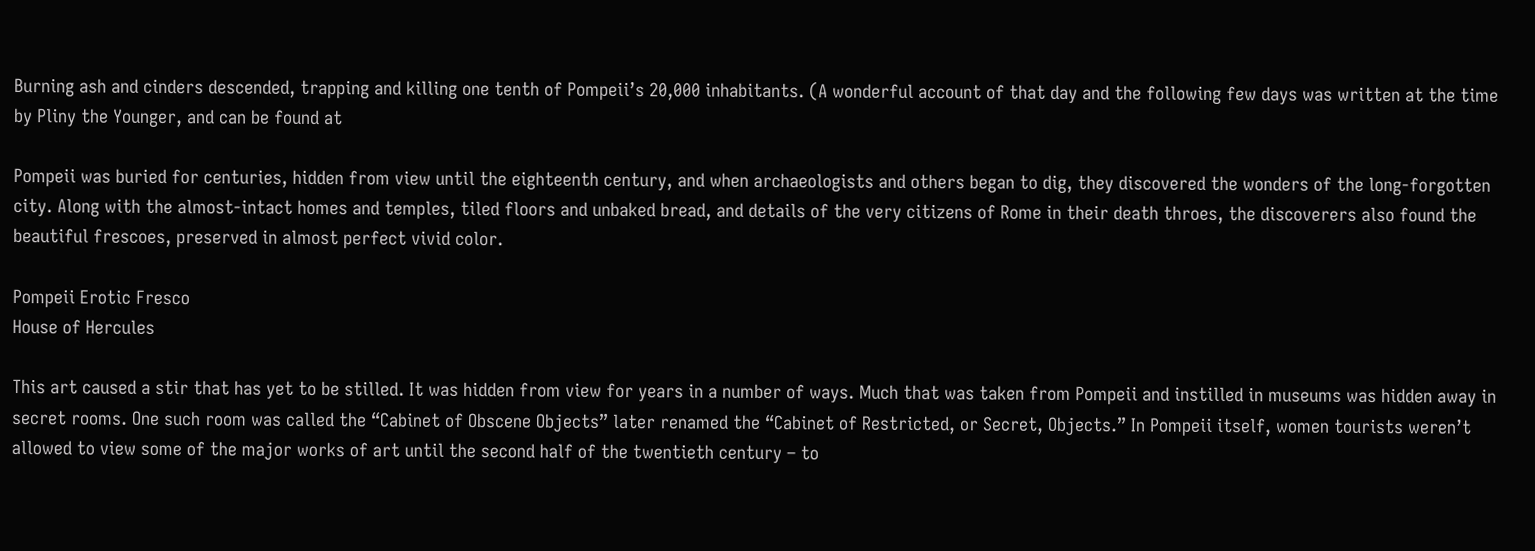Burning ash and cinders descended, trapping and killing one tenth of Pompeii’s 20,000 inhabitants. (A wonderful account of that day and the following few days was written at the time by Pliny the Younger, and can be found at

Pompeii was buried for centuries, hidden from view until the eighteenth century, and when archaeologists and others began to dig, they discovered the wonders of the long-forgotten city. Along with the almost-intact homes and temples, tiled floors and unbaked bread, and details of the very citizens of Rome in their death throes, the discoverers also found the beautiful frescoes, preserved in almost perfect vivid color.

Pompeii Erotic Fresco
House of Hercules

This art caused a stir that has yet to be stilled. It was hidden from view for years in a number of ways. Much that was taken from Pompeii and instilled in museums was hidden away in secret rooms. One such room was called the “Cabinet of Obscene Objects” later renamed the “Cabinet of Restricted, or Secret, Objects.” In Pompeii itself, women tourists weren’t allowed to view some of the major works of art until the second half of the twentieth century – to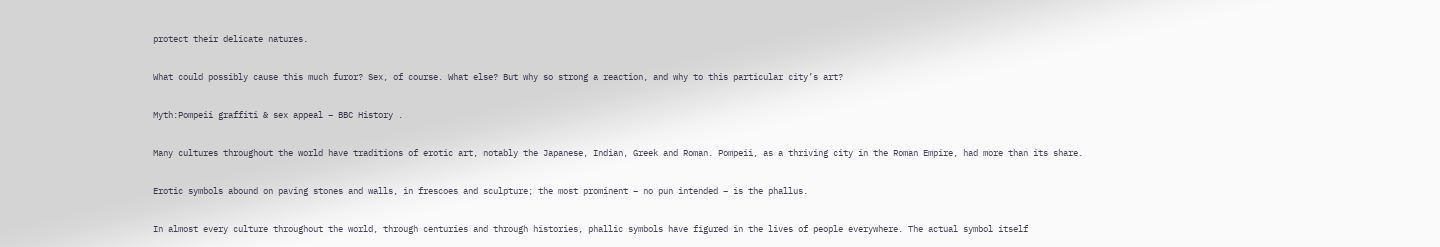protect their delicate natures.

What could possibly cause this much furor? Sex, of course. What else? But why so strong a reaction, and why to this particular city’s art?

Myth:Pompeii graffiti & sex appeal – BBC History .

Many cultures throughout the world have traditions of erotic art, notably the Japanese, Indian, Greek and Roman. Pompeii, as a thriving city in the Roman Empire, had more than its share.

Erotic symbols abound on paving stones and walls, in frescoes and sculpture; the most prominent – no pun intended – is the phallus.

In almost every culture throughout the world, through centuries and through histories, phallic symbols have figured in the lives of people everywhere. The actual symbol itself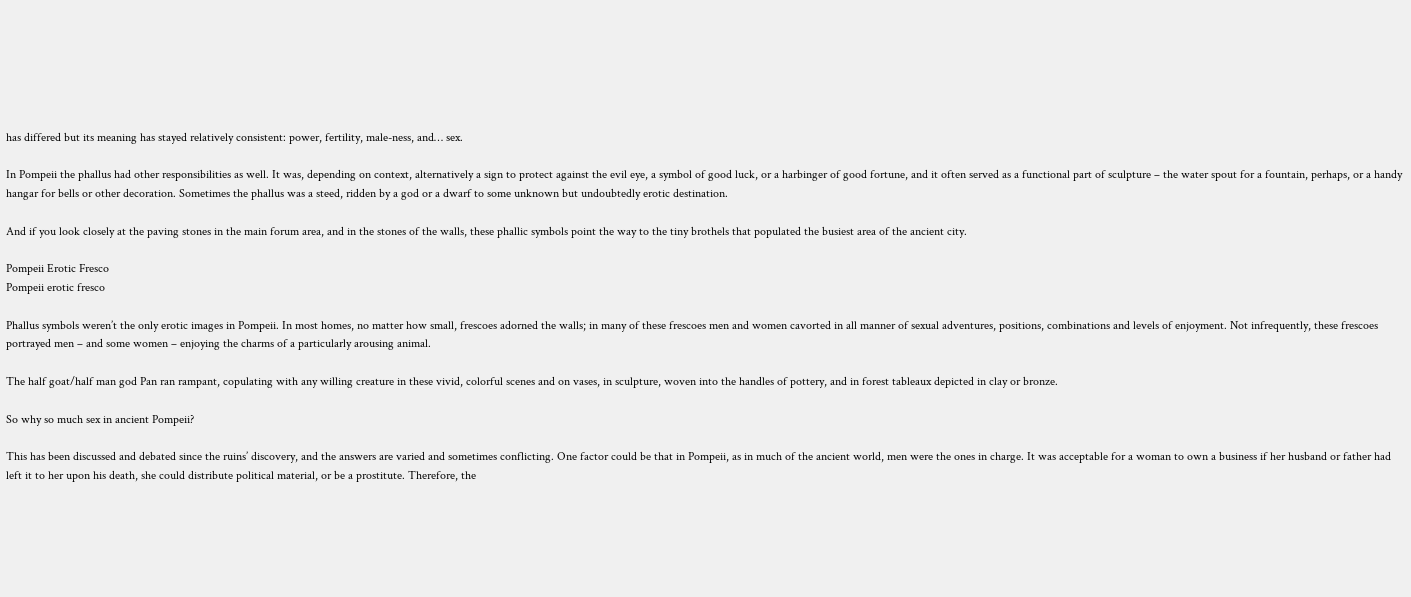has differed but its meaning has stayed relatively consistent: power, fertility, male-ness, and… sex.

In Pompeii the phallus had other responsibilities as well. It was, depending on context, alternatively a sign to protect against the evil eye, a symbol of good luck, or a harbinger of good fortune, and it often served as a functional part of sculpture – the water spout for a fountain, perhaps, or a handy hangar for bells or other decoration. Sometimes the phallus was a steed, ridden by a god or a dwarf to some unknown but undoubtedly erotic destination.

And if you look closely at the paving stones in the main forum area, and in the stones of the walls, these phallic symbols point the way to the tiny brothels that populated the busiest area of the ancient city.

Pompeii Erotic Fresco
Pompeii erotic fresco

Phallus symbols weren’t the only erotic images in Pompeii. In most homes, no matter how small, frescoes adorned the walls; in many of these frescoes men and women cavorted in all manner of sexual adventures, positions, combinations and levels of enjoyment. Not infrequently, these frescoes portrayed men – and some women – enjoying the charms of a particularly arousing animal.

The half goat/half man god Pan ran rampant, copulating with any willing creature in these vivid, colorful scenes and on vases, in sculpture, woven into the handles of pottery, and in forest tableaux depicted in clay or bronze.

So why so much sex in ancient Pompeii?

This has been discussed and debated since the ruins’ discovery, and the answers are varied and sometimes conflicting. One factor could be that in Pompeii, as in much of the ancient world, men were the ones in charge. It was acceptable for a woman to own a business if her husband or father had left it to her upon his death, she could distribute political material, or be a prostitute. Therefore, the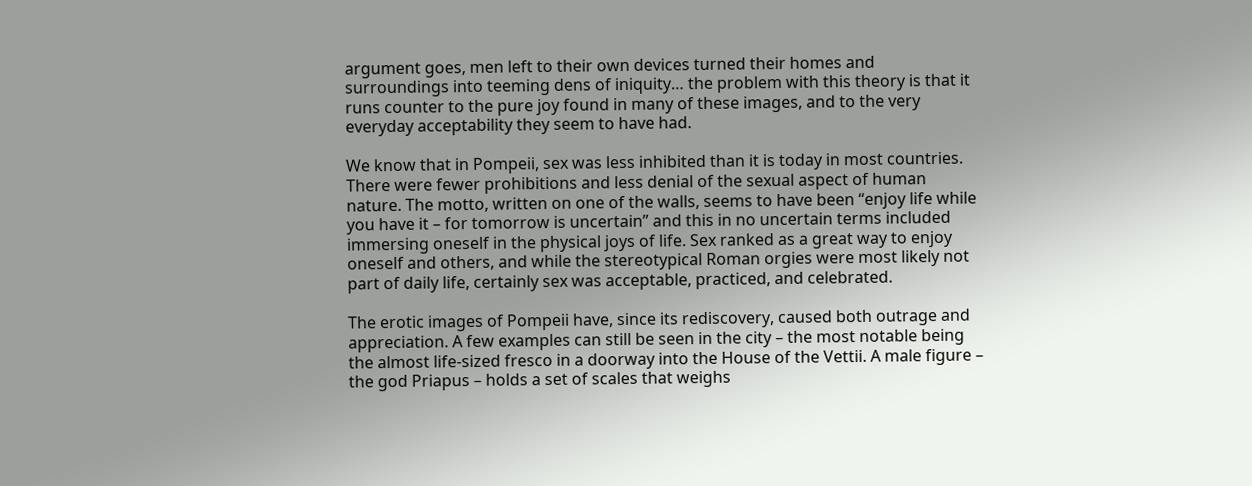argument goes, men left to their own devices turned their homes and surroundings into teeming dens of iniquity… the problem with this theory is that it runs counter to the pure joy found in many of these images, and to the very everyday acceptability they seem to have had.

We know that in Pompeii, sex was less inhibited than it is today in most countries. There were fewer prohibitions and less denial of the sexual aspect of human nature. The motto, written on one of the walls, seems to have been “enjoy life while you have it – for tomorrow is uncertain” and this in no uncertain terms included immersing oneself in the physical joys of life. Sex ranked as a great way to enjoy oneself and others, and while the stereotypical Roman orgies were most likely not part of daily life, certainly sex was acceptable, practiced, and celebrated.

The erotic images of Pompeii have, since its rediscovery, caused both outrage and appreciation. A few examples can still be seen in the city – the most notable being the almost life-sized fresco in a doorway into the House of the Vettii. A male figure – the god Priapus – holds a set of scales that weighs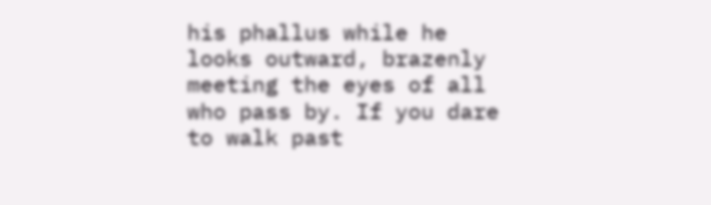his phallus while he looks outward, brazenly meeting the eyes of all who pass by. If you dare to walk past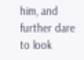him, and further dare to look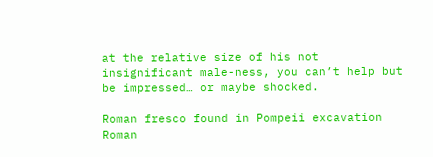at the relative size of his not insignificant male-ness, you can’t help but be impressed… or maybe shocked.

Roman fresco found in Pompeii excavation
Roman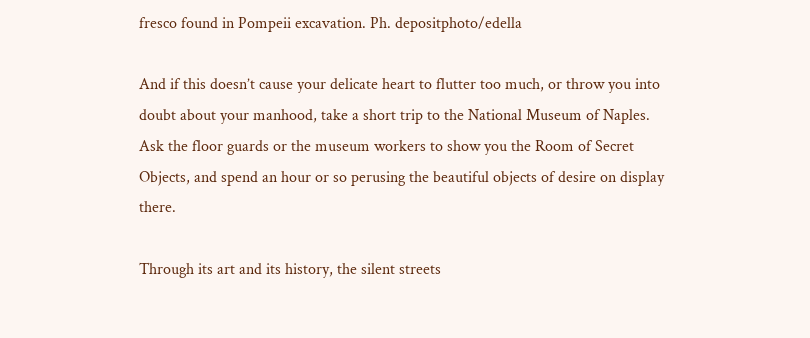fresco found in Pompeii excavation. Ph. depositphoto/edella

And if this doesn’t cause your delicate heart to flutter too much, or throw you into doubt about your manhood, take a short trip to the National Museum of Naples. Ask the floor guards or the museum workers to show you the Room of Secret Objects, and spend an hour or so perusing the beautiful objects of desire on display there.

Through its art and its history, the silent streets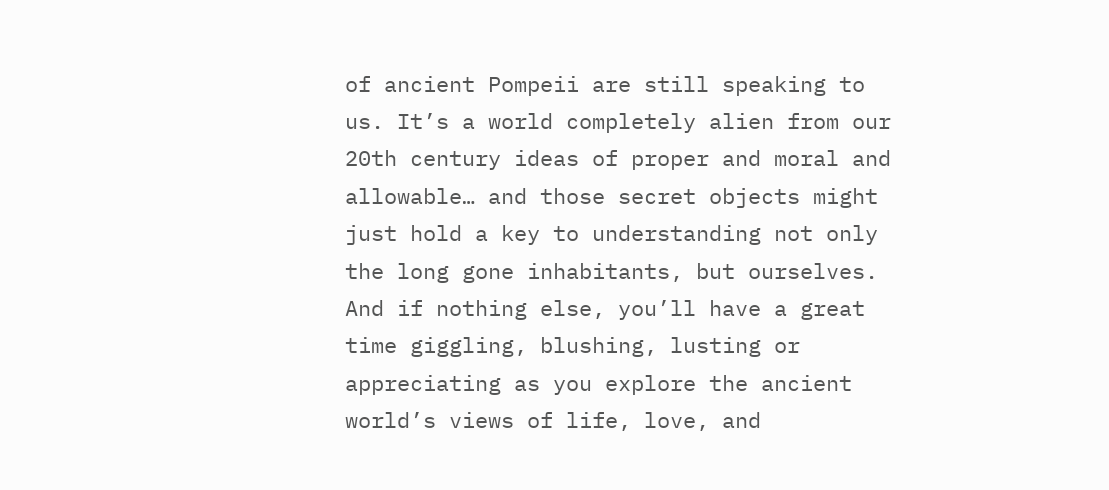of ancient Pompeii are still speaking to us. It’s a world completely alien from our 20th century ideas of proper and moral and allowable… and those secret objects might just hold a key to understanding not only the long gone inhabitants, but ourselves. And if nothing else, you’ll have a great time giggling, blushing, lusting or appreciating as you explore the ancient world’s views of life, love, and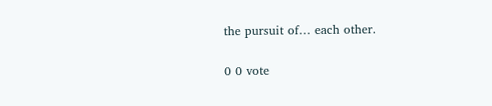the pursuit of… each other.

0 0 vote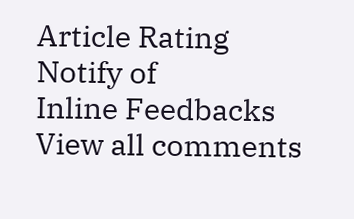Article Rating
Notify of
Inline Feedbacks
View all comments